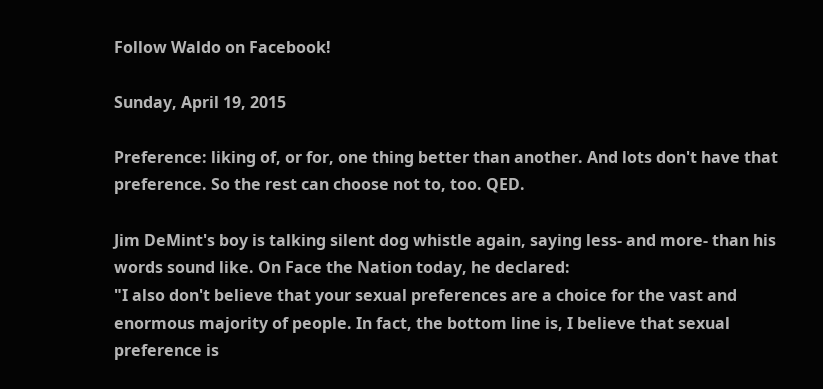Follow Waldo on Facebook!

Sunday, April 19, 2015

Preference: liking of, or for, one thing better than another. And lots don't have that preference. So the rest can choose not to, too. QED.

Jim DeMint's boy is talking silent dog whistle again, saying less- and more- than his words sound like. On Face the Nation today, he declared:
"I also don't believe that your sexual preferences are a choice for the vast and enormous majority of people. In fact, the bottom line is, I believe that sexual preference is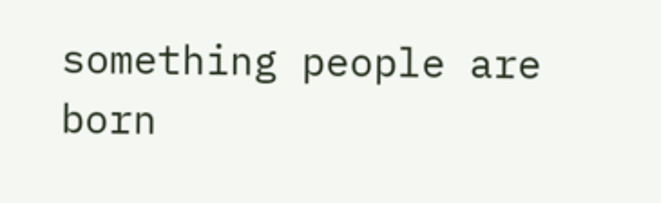something people are born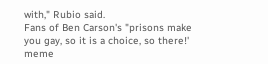with," Rubio said.
Fans of Ben Carson's "prisons make you gay, so it is a choice, so there!' meme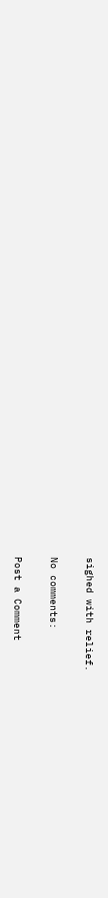sighed with relief.

No comments:

Post a Comment